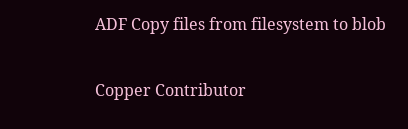ADF Copy files from filesystem to blob

Copper Contributor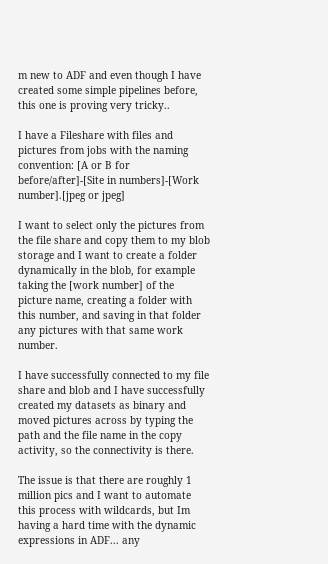m new to ADF and even though I have created some simple pipelines before, this one is proving very tricky..

I have a Fileshare with files and pictures from jobs with the naming convention: [A or B for before/after]-[Site in numbers]-[Work number].[jpeg or jpeg]

I want to select only the pictures from the file share and copy them to my blob storage and I want to create a folder dynamically in the blob, for example taking the [work number] of the picture name, creating a folder with this number, and saving in that folder any pictures with that same work number.

I have successfully connected to my file share and blob and I have successfully created my datasets as binary and moved pictures across by typing the path and the file name in the copy activity, so the connectivity is there.

The issue is that there are roughly 1 million pics and I want to automate this process with wildcards, but Im having a hard time with the dynamic expressions in ADF... any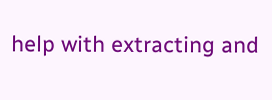help with extracting and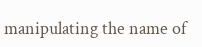manipulating the name of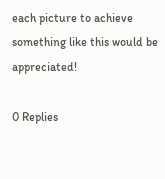each picture to achieve something like this would be appreciated!

0 Replies